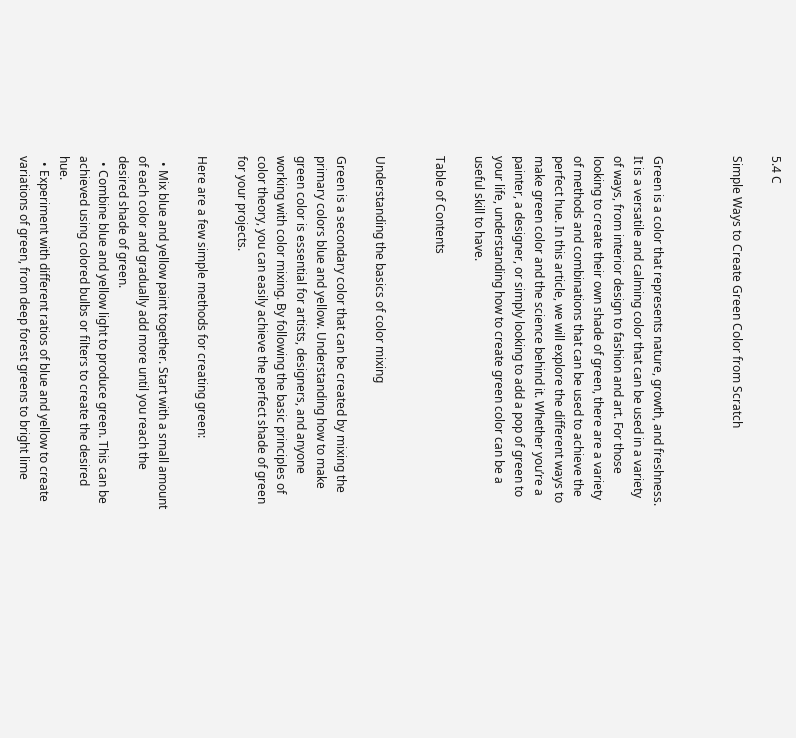5.4 C

Simple Ways to Create Green Color from Scratch



Green is a color that represents nature, growth, and freshness. It is a versatile and calming color that can be used in a variety of ways, from interior design to fashion and art. For those looking to create their own shade of green, there are a variety of methods and combinations that can be used to achieve the perfect hue. In this article, we will explore the different ways to make green color and the science behind it. Whether you’re a painter, a designer, or simply looking to add a pop of green to your life, understanding how to create green color can be a useful skill to have.

Table of Contents


Understanding the basics of color mixing

Green is a secondary color that can be created by mixing the primary colors blue and yellow. Understanding how to make green color is essential for artists, designers, and anyone working with color mixing. By following the basic principles of color theory, you can easily achieve the perfect shade of green for your projects.

Here are a few simple methods for creating green:

  • Mix blue and yellow paint together. Start with a small amount of each color and gradually add more until you reach the desired shade of green.
  • Combine blue and yellow light to produce green. This can be achieved using colored bulbs or filters to create the desired hue.
  • Experiment with different ratios of blue and yellow to create variations of green, from deep forest greens to bright lime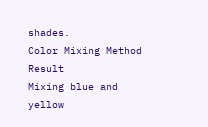shades.
Color Mixing Method Result
Mixing blue and yellow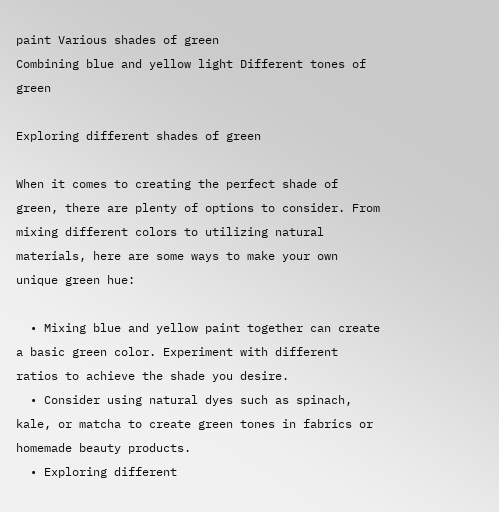paint Various shades of green
Combining blue and yellow light Different tones of green

Exploring different shades of green

When it comes to creating the perfect shade of green, there are plenty of options to consider. From mixing different colors to utilizing natural materials, here are some ways to make your own unique green hue:

  • Mixing blue and yellow paint together can create a basic green color. Experiment with different ratios to achieve the shade you desire.
  • Consider using natural dyes such as spinach, kale, or matcha to create green tones in fabrics or homemade beauty products.
  • Exploring different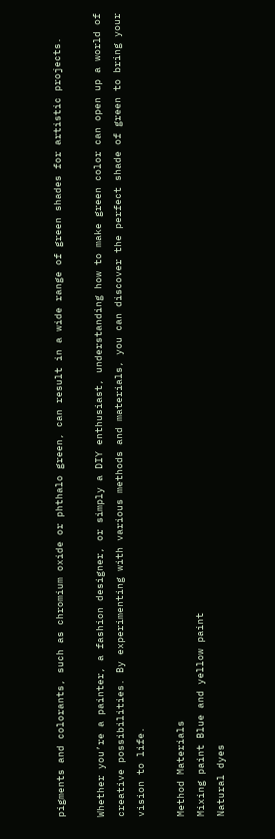pigments and colorants, such as chromium oxide or phthalo green, can result in a wide range of green shades for artistic projects.

Whether you’re a painter, a fashion designer, or simply a DIY enthusiast, understanding how to make green color can open up a world of creative possibilities. By experimenting with various methods and materials, you can discover the perfect shade of green to bring your vision to life.

Method Materials
Mixing paint Blue and yellow paint
Natural dyes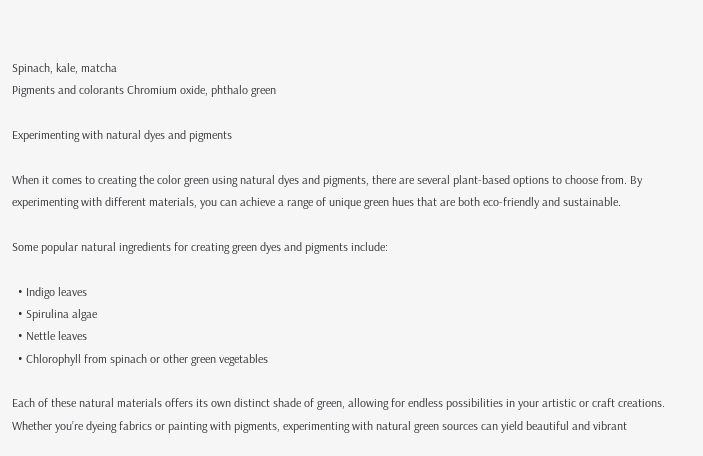Spinach, kale, matcha
Pigments and colorants Chromium oxide, phthalo green

Experimenting with natural dyes and pigments

When it comes to creating the color green using natural dyes and pigments, there are several plant-based options to choose from. By experimenting with different materials, you can achieve a range of unique green hues that are both eco-friendly and sustainable.

Some popular natural ingredients for creating green dyes and pigments include:

  • Indigo leaves
  • Spirulina algae
  • Nettle leaves
  • Chlorophyll from spinach or other green vegetables

Each of these natural materials offers its own distinct shade of green, allowing for endless possibilities in your artistic or craft creations. Whether you’re dyeing fabrics or painting with pigments, experimenting with natural green sources can yield beautiful and vibrant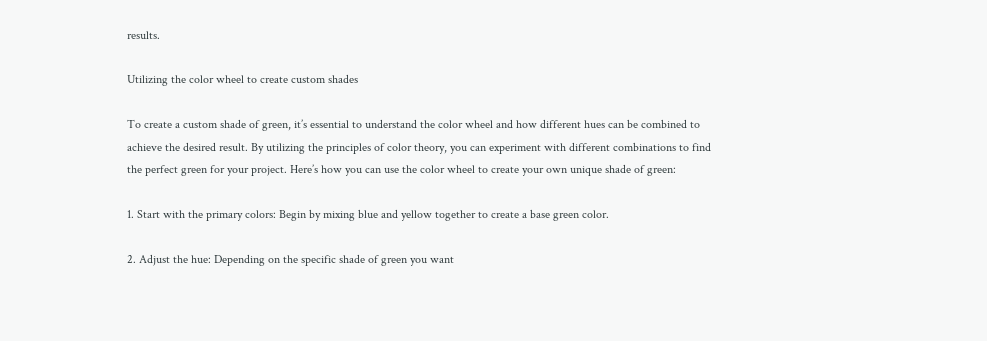results.

Utilizing the color wheel to create custom shades

To create a custom shade of green, it’s essential to understand the color wheel and how different hues can be combined to achieve the desired result. By utilizing the principles of color theory, you can experiment with different combinations to find the perfect green for your project. Here’s how you can use the color wheel to create your own unique shade of green:

1. Start with the primary colors: Begin by mixing blue and yellow together to create a base green color.

2. Adjust the hue: Depending on the specific shade of green you want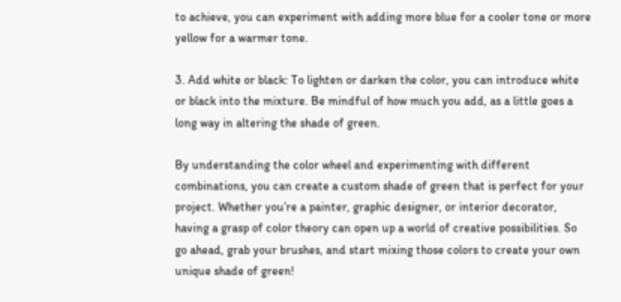to achieve, you can experiment with adding more blue for a cooler tone or more yellow for a warmer tone.

3. Add white or black: To lighten or darken the color, you can introduce white or black into the mixture. Be mindful of how much you add, as a little goes a long way in altering the shade of green.

By understanding the color wheel and experimenting with different combinations, you can create a custom shade of green that is perfect for your project. Whether you’re a painter, graphic designer, or interior decorator, having a grasp of color theory can open up a world of creative possibilities. So go ahead, grab your brushes, and start mixing those colors to create your own unique shade of green!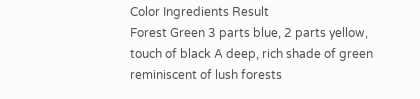Color Ingredients Result
Forest Green 3 parts blue, 2 parts yellow, touch of black A deep, rich shade of green reminiscent of lush forests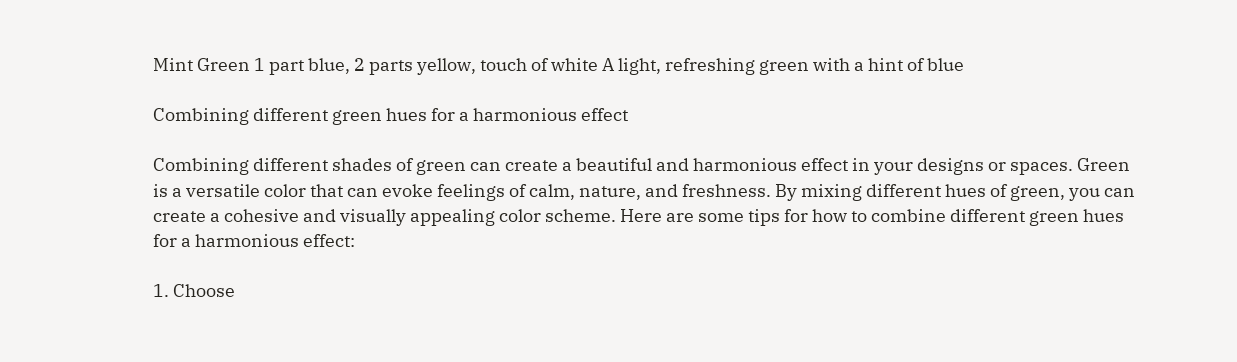Mint Green 1 part blue, 2 parts yellow, touch of white A light, refreshing green with a hint of blue

Combining different green hues for a harmonious effect

Combining different shades of green can create a beautiful and harmonious effect in your designs or spaces. Green is a versatile color that can evoke feelings of calm, nature, and freshness. By mixing different hues of green, you can create a cohesive and visually appealing color scheme. Here are some tips for how to combine different green hues for a harmonious effect:

1. Choose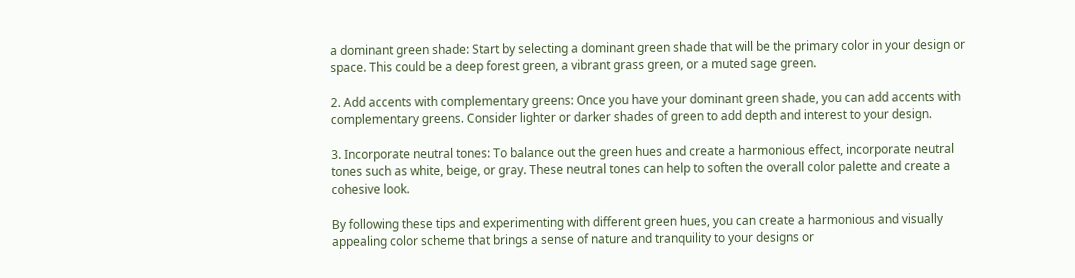a dominant green shade: Start by selecting a dominant green shade that will be the primary color in your design or space. This could be a deep forest green, a vibrant grass green, or a muted sage green.

2. Add accents with complementary greens: Once you have your dominant green shade, you can add accents with complementary greens. Consider lighter or darker shades of green to add depth and interest to your design.

3. Incorporate neutral tones: To balance out the green hues and create a harmonious effect, incorporate neutral tones such as white, beige, or gray. These neutral tones can help to soften the overall color palette and create a cohesive look.

By following these tips and experimenting with different green hues, you can create a harmonious and visually appealing color scheme that brings a sense of nature and tranquility to your designs or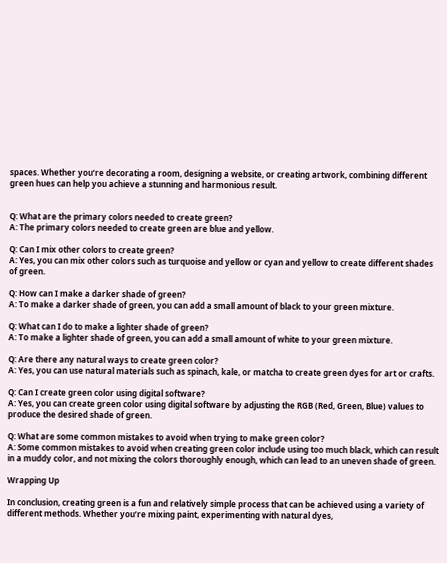spaces. Whether you’re decorating a room, designing a website, or creating artwork, combining different green hues can help you achieve a stunning and harmonious result.


Q: What are the primary colors needed to create green?
A: The primary colors needed to create green are blue and yellow.

Q: Can I mix other colors to create green?
A: Yes, you can mix other colors such as turquoise and yellow or cyan and yellow to create different shades of green.

Q: How can I make a darker shade of green?
A: To make a darker shade of green, you can add a small amount of black to your green mixture.

Q: What can I do to make a lighter shade of green?
A: To make a lighter shade of green, you can add a small amount of white to your green mixture.

Q: Are there any natural ways to create green color?
A: Yes, you can use natural materials such as spinach, kale, or matcha to create green dyes for art or crafts.

Q: Can I create green color using digital software?
A: Yes, you can create green color using digital software by adjusting the RGB (Red, Green, Blue) values to produce the desired shade of green.

Q: What are some common mistakes to avoid when trying to make green color?
A: Some common mistakes to avoid when creating green color include using too much black, which can result in a muddy color, and not mixing the colors thoroughly enough, which can lead to an uneven shade of green.

Wrapping Up

In conclusion, creating green is a fun and relatively simple process that can be achieved using a variety of different methods. Whether you’re mixing paint, experimenting with natural dyes,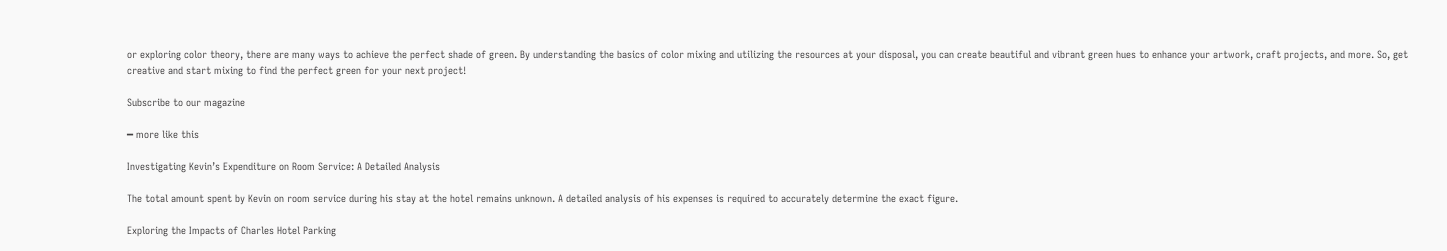or exploring color theory, there are many ways to achieve the perfect shade of green. By understanding the basics of color mixing and utilizing the resources at your disposal, you can create beautiful and vibrant green hues to enhance your artwork, craft projects, and more. So, get creative and start mixing to find the perfect green for your next project!

Subscribe to our magazine

━ more like this

Investigating Kevin’s Expenditure on Room Service: A Detailed Analysis

The total amount spent by Kevin on room service during his stay at the hotel remains unknown. A detailed analysis of his expenses is required to accurately determine the exact figure.

Exploring the Impacts of Charles Hotel Parking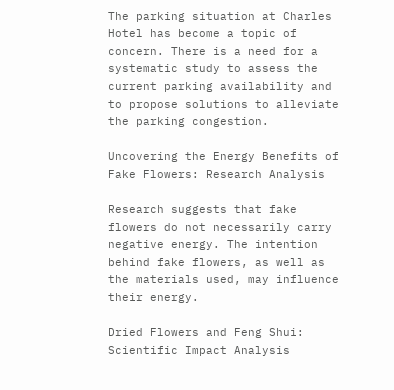The parking situation at Charles Hotel has become a topic of concern. There is a need for a systematic study to assess the current parking availability and to propose solutions to alleviate the parking congestion.

Uncovering the Energy Benefits of Fake Flowers: Research Analysis

Research suggests that fake flowers do not necessarily carry negative energy. The intention behind fake flowers, as well as the materials used, may influence their energy.

Dried Flowers and Feng Shui: Scientific Impact Analysis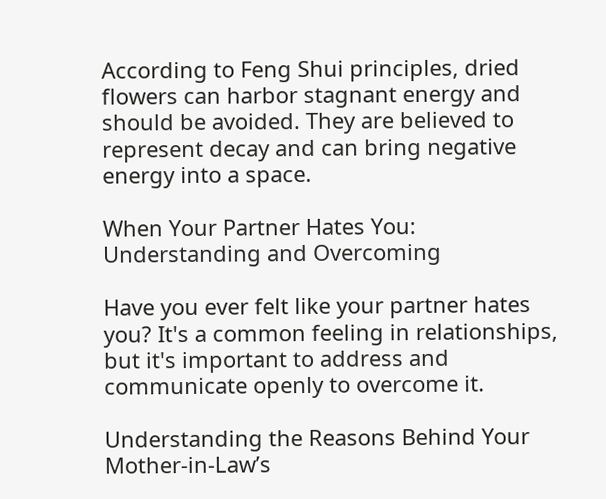According to Feng Shui principles, dried flowers can harbor stagnant energy and should be avoided. They are believed to represent decay and can bring negative energy into a space.

When Your Partner Hates You: Understanding and Overcoming

Have you ever felt like your partner hates you? It's a common feeling in relationships, but it's important to address and communicate openly to overcome it.

Understanding the Reasons Behind Your Mother-in-Law’s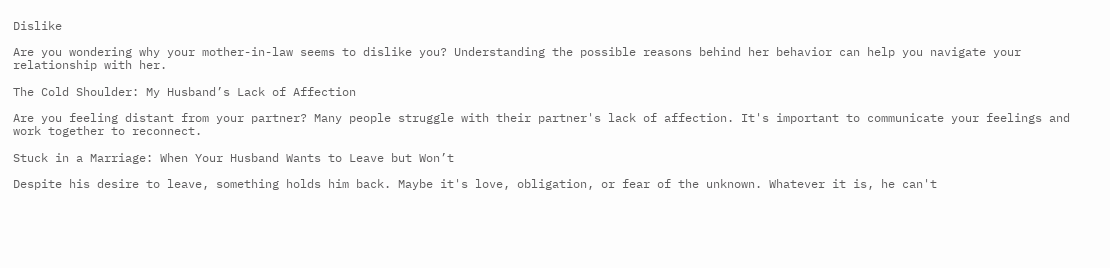Dislike

Are you wondering why your mother-in-law seems to dislike you? Understanding the possible reasons behind her behavior can help you navigate your relationship with her.

The Cold Shoulder: My Husband’s Lack of Affection

Are you feeling distant from your partner? Many people struggle with their partner's lack of affection. It's important to communicate your feelings and work together to reconnect.

Stuck in a Marriage: When Your Husband Wants to Leave but Won’t

Despite his desire to leave, something holds him back. Maybe it's love, obligation, or fear of the unknown. Whatever it is, he can't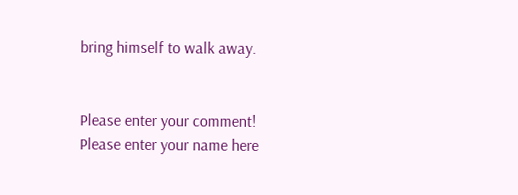bring himself to walk away.


Please enter your comment!
Please enter your name here